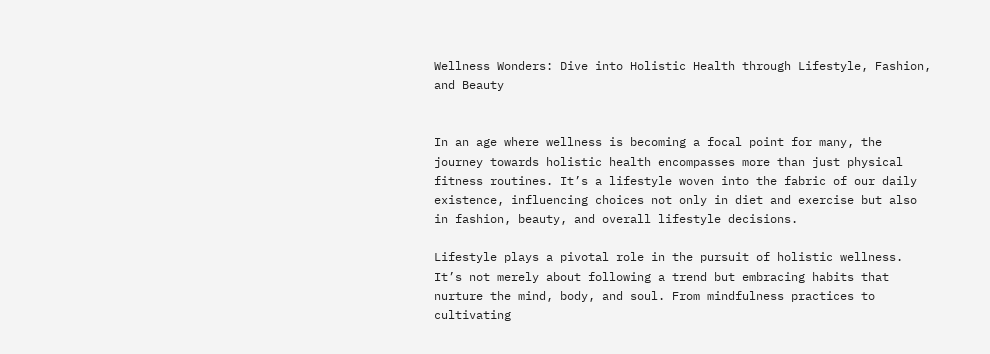Wellness Wonders: Dive into Holistic Health through Lifestyle, Fashion, and Beauty


In an age where wellness is becoming a focal point for many, the journey towards holistic health encompasses more than just physical fitness routines. It’s a lifestyle woven into the fabric of our daily existence, influencing choices not only in diet and exercise but also in fashion, beauty, and overall lifestyle decisions.

Lifestyle plays a pivotal role in the pursuit of holistic wellness. It’s not merely about following a trend but embracing habits that nurture the mind, body, and soul. From mindfulness practices to cultivating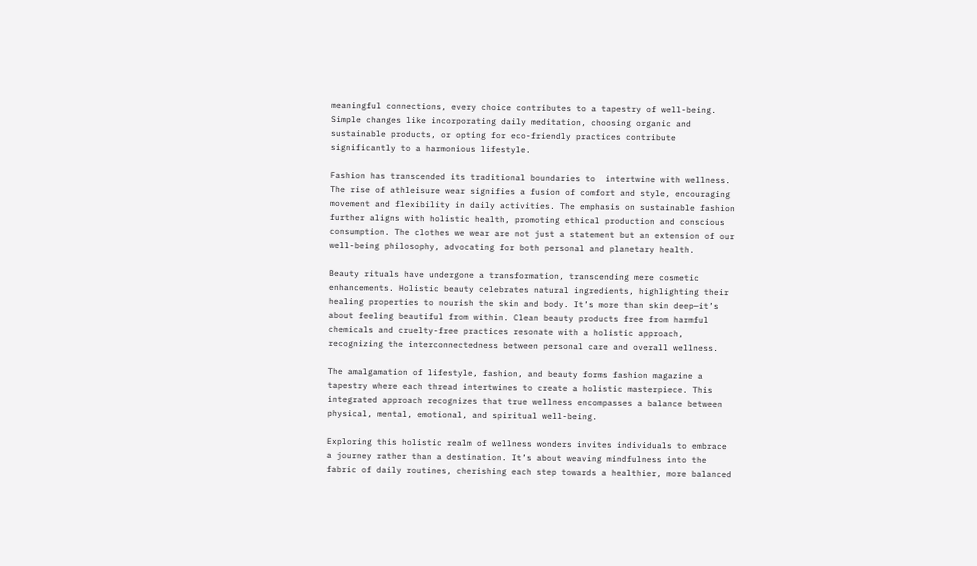meaningful connections, every choice contributes to a tapestry of well-being. Simple changes like incorporating daily meditation, choosing organic and sustainable products, or opting for eco-friendly practices contribute significantly to a harmonious lifestyle.

Fashion has transcended its traditional boundaries to  intertwine with wellness. The rise of athleisure wear signifies a fusion of comfort and style, encouraging movement and flexibility in daily activities. The emphasis on sustainable fashion further aligns with holistic health, promoting ethical production and conscious consumption. The clothes we wear are not just a statement but an extension of our well-being philosophy, advocating for both personal and planetary health.

Beauty rituals have undergone a transformation, transcending mere cosmetic enhancements. Holistic beauty celebrates natural ingredients, highlighting their healing properties to nourish the skin and body. It’s more than skin deep—it’s about feeling beautiful from within. Clean beauty products free from harmful chemicals and cruelty-free practices resonate with a holistic approach, recognizing the interconnectedness between personal care and overall wellness.

The amalgamation of lifestyle, fashion, and beauty forms fashion magazine a tapestry where each thread intertwines to create a holistic masterpiece. This integrated approach recognizes that true wellness encompasses a balance between physical, mental, emotional, and spiritual well-being.

Exploring this holistic realm of wellness wonders invites individuals to embrace a journey rather than a destination. It’s about weaving mindfulness into the fabric of daily routines, cherishing each step towards a healthier, more balanced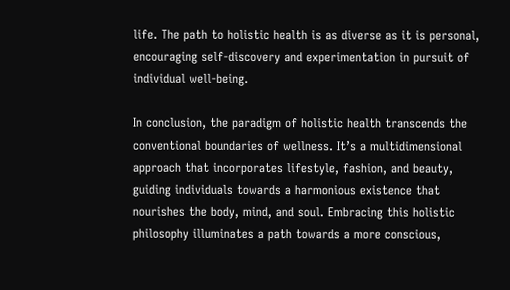life. The path to holistic health is as diverse as it is personal, encouraging self-discovery and experimentation in pursuit of individual well-being.

In conclusion, the paradigm of holistic health transcends the conventional boundaries of wellness. It’s a multidimensional approach that incorporates lifestyle, fashion, and beauty, guiding individuals towards a harmonious existence that nourishes the body, mind, and soul. Embracing this holistic philosophy illuminates a path towards a more conscious,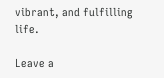vibrant, and fulfilling life.

Leave a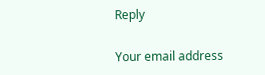Reply

Your email address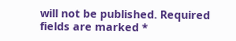will not be published. Required fields are marked *